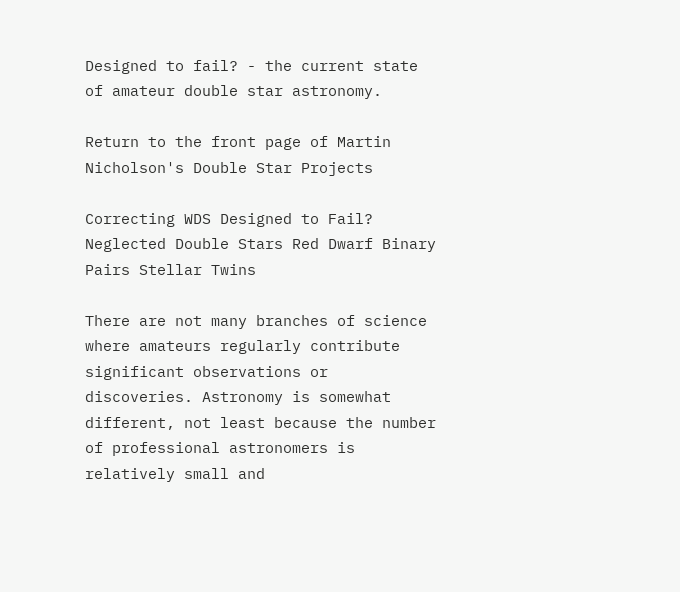Designed to fail? - the current state of amateur double star astronomy.

Return to the front page of Martin Nicholson's Double Star Projects

Correcting WDS Designed to Fail? Neglected Double Stars Red Dwarf Binary Pairs Stellar Twins

There are not many branches of science where amateurs regularly contribute significant observations or discoveries. Astronomy is somewhat different, not least because the number of professional astronomers is relatively small and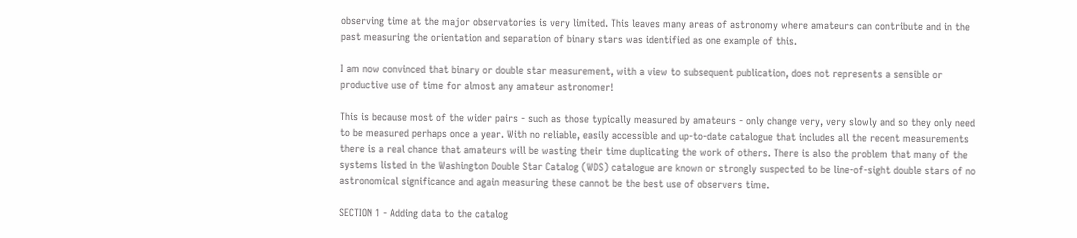observing time at the major observatories is very limited. This leaves many areas of astronomy where amateurs can contribute and in the past measuring the orientation and separation of binary stars was identified as one example of this.

I am now convinced that binary or double star measurement, with a view to subsequent publication, does not represents a sensible or productive use of time for almost any amateur astronomer!

This is because most of the wider pairs - such as those typically measured by amateurs - only change very, very slowly and so they only need to be measured perhaps once a year. With no reliable, easily accessible and up-to-date catalogue that includes all the recent measurements there is a real chance that amateurs will be wasting their time duplicating the work of others. There is also the problem that many of the systems listed in the Washington Double Star Catalog (WDS) catalogue are known or strongly suspected to be line-of-sight double stars of no astronomical significance and again measuring these cannot be the best use of observers time.

SECTION 1 - Adding data to the catalog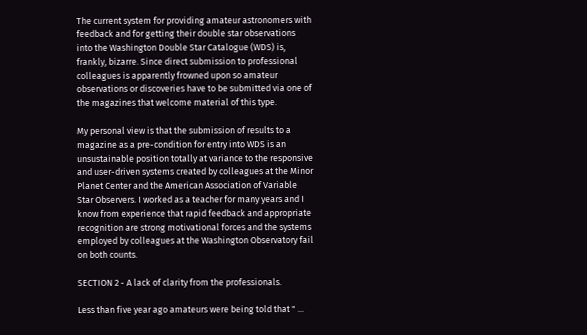The current system for providing amateur astronomers with feedback and for getting their double star observations into the Washington Double Star Catalogue (WDS) is, frankly, bizarre. Since direct submission to professional colleagues is apparently frowned upon so amateur observations or discoveries have to be submitted via one of the magazines that welcome material of this type.

My personal view is that the submission of results to a magazine as a pre-condition for entry into WDS is an unsustainable position totally at variance to the responsive and user-driven systems created by colleagues at the Minor Planet Center and the American Association of Variable Star Observers. I worked as a teacher for many years and I know from experience that rapid feedback and appropriate recognition are strong motivational forces and the systems employed by colleagues at the Washington Observatory fail on both counts.

SECTION 2 - A lack of clarity from the professionals.

Less than five year ago amateurs were being told that " ...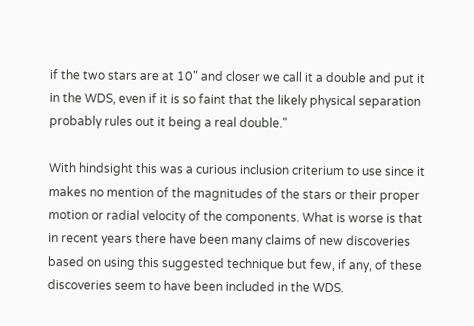if the two stars are at 10" and closer we call it a double and put it in the WDS, even if it is so faint that the likely physical separation probably rules out it being a real double."

With hindsight this was a curious inclusion criterium to use since it makes no mention of the magnitudes of the stars or their proper motion or radial velocity of the components. What is worse is that in recent years there have been many claims of new discoveries based on using this suggested technique but few, if any, of these discoveries seem to have been included in the WDS.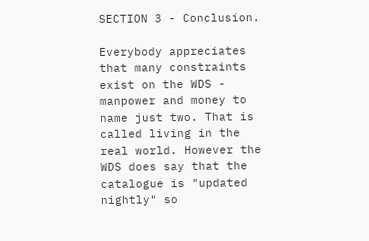SECTION 3 - Conclusion.

Everybody appreciates that many constraints exist on the WDS - manpower and money to name just two. That is called living in the real world. However the WDS does say that the catalogue is "updated nightly" so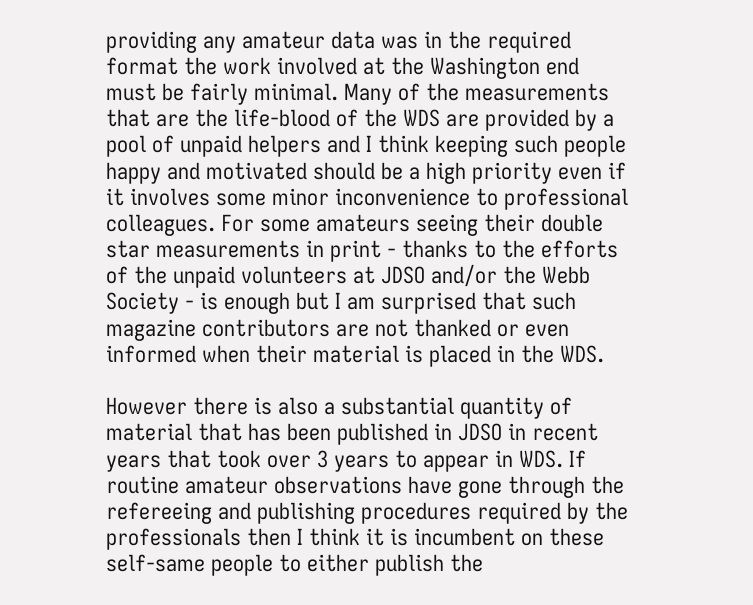providing any amateur data was in the required format the work involved at the Washington end must be fairly minimal. Many of the measurements that are the life-blood of the WDS are provided by a pool of unpaid helpers and I think keeping such people happy and motivated should be a high priority even if it involves some minor inconvenience to professional colleagues. For some amateurs seeing their double star measurements in print - thanks to the efforts of the unpaid volunteers at JDSO and/or the Webb Society - is enough but I am surprised that such magazine contributors are not thanked or even informed when their material is placed in the WDS.

However there is also a substantial quantity of material that has been published in JDSO in recent years that took over 3 years to appear in WDS. If routine amateur observations have gone through the refereeing and publishing procedures required by the professionals then I think it is incumbent on these self-same people to either publish the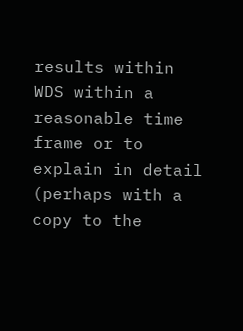results within WDS within a reasonable time frame or to explain in detail (perhaps with a copy to the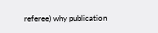referee) why publication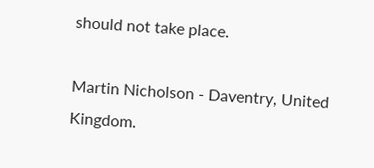should not take place.

Martin Nicholson - Daventry, United Kingdom.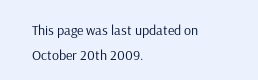This page was last updated on October 20th 2009.